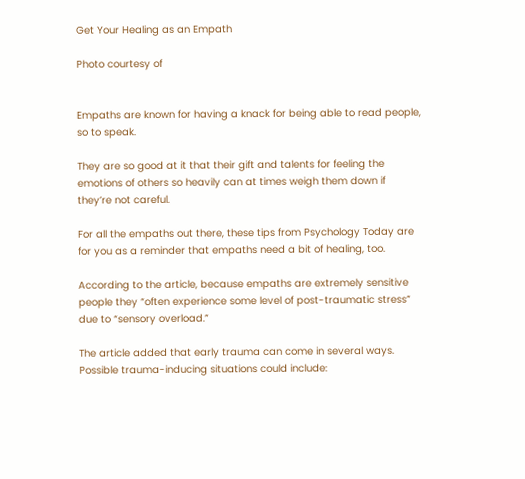Get Your Healing as an Empath

Photo courtesy of


Empaths are known for having a knack for being able to read people, so to speak.

They are so good at it that their gift and talents for feeling the emotions of others so heavily can at times weigh them down if they’re not careful.

For all the empaths out there, these tips from Psychology Today are for you as a reminder that empaths need a bit of healing, too.

According to the article, because empaths are extremely sensitive people they “often experience some level of post-traumatic stress” due to “sensory overload.”

The article added that early trauma can come in several ways. Possible trauma-inducing situations could include: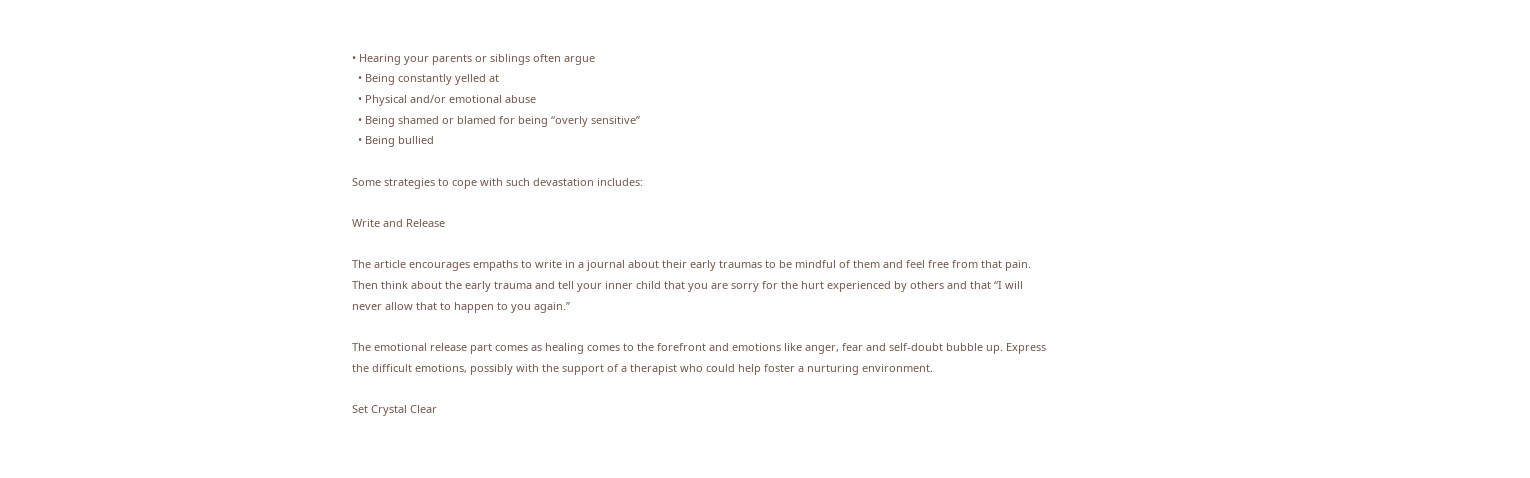• Hearing your parents or siblings often argue
  • Being constantly yelled at
  • Physical and/or emotional abuse
  • Being shamed or blamed for being “overly sensitive”
  • Being bullied

Some strategies to cope with such devastation includes:

Write and Release

The article encourages empaths to write in a journal about their early traumas to be mindful of them and feel free from that pain. Then think about the early trauma and tell your inner child that you are sorry for the hurt experienced by others and that “I will never allow that to happen to you again.”

The emotional release part comes as healing comes to the forefront and emotions like anger, fear and self-doubt bubble up. Express the difficult emotions, possibly with the support of a therapist who could help foster a nurturing environment.

Set Crystal Clear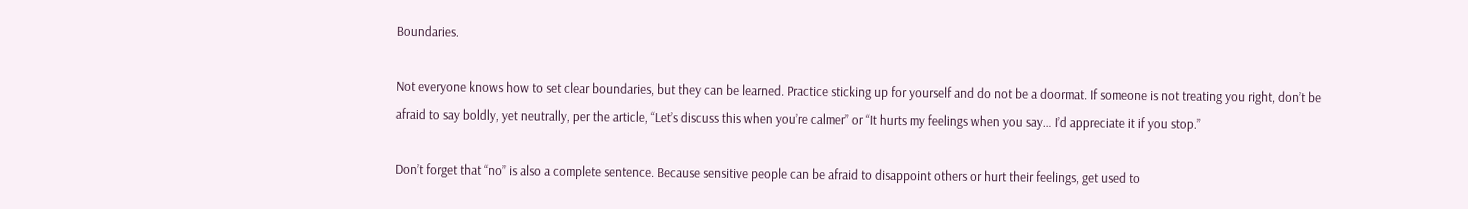Boundaries.

Not everyone knows how to set clear boundaries, but they can be learned. Practice sticking up for yourself and do not be a doormat. If someone is not treating you right, don’t be afraid to say boldly, yet neutrally, per the article, “Let’s discuss this when you’re calmer” or “It hurts my feelings when you say… I’d appreciate it if you stop.”

Don’t forget that “no” is also a complete sentence. Because sensitive people can be afraid to disappoint others or hurt their feelings, get used to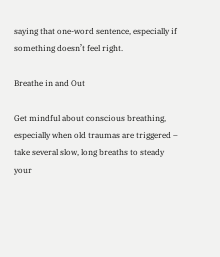saying that one-word sentence, especially if something doesn’t feel right.

Breathe in and Out

Get mindful about conscious breathing, especially when old traumas are triggered – take several slow, long breaths to steady your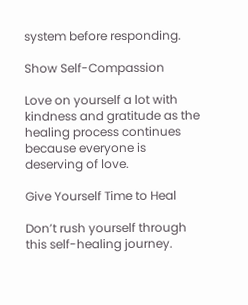system before responding.

Show Self-Compassion

Love on yourself a lot with kindness and gratitude as the healing process continues because everyone is deserving of love.

Give Yourself Time to Heal

Don’t rush yourself through this self-healing journey.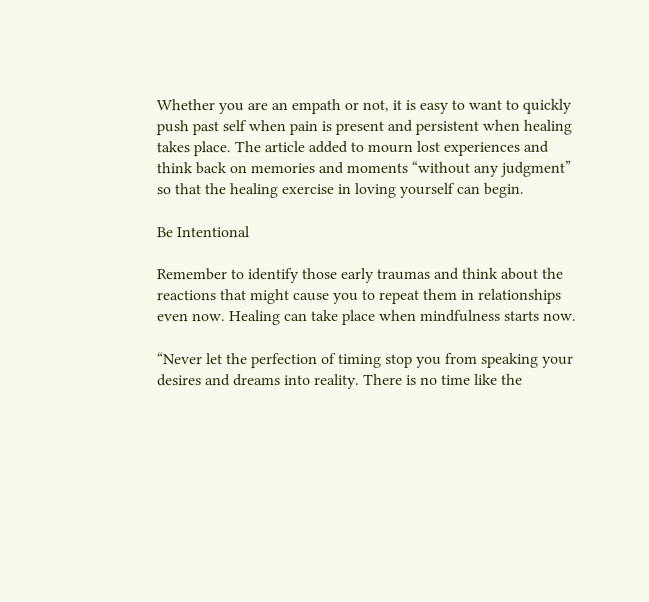Whether you are an empath or not, it is easy to want to quickly push past self when pain is present and persistent when healing takes place. The article added to mourn lost experiences and think back on memories and moments “without any judgment” so that the healing exercise in loving yourself can begin.

Be Intentional

Remember to identify those early traumas and think about the reactions that might cause you to repeat them in relationships even now. Healing can take place when mindfulness starts now.

“Never let the perfection of timing stop you from speaking your desires and dreams into reality. There is no time like the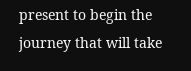present to begin the journey that will take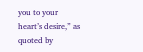you to your heart’s desire,” as quoted by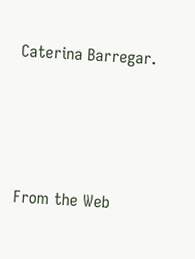Caterina Barregar.




From the Web